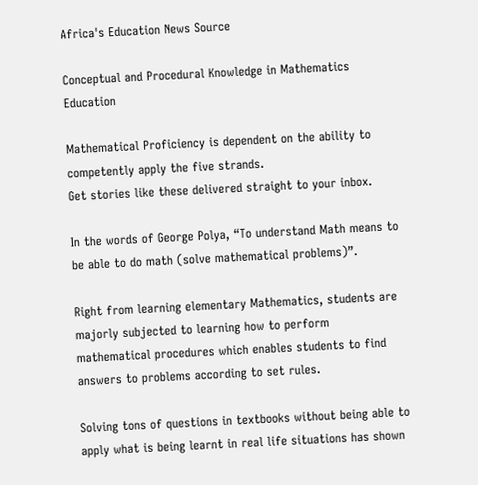Africa's Education News Source

Conceptual and Procedural Knowledge in Mathematics Education

Mathematical Proficiency is dependent on the ability to competently apply the five strands.
Get stories like these delivered straight to your inbox.

In the words of George Polya, “To understand Math means to be able to do math (solve mathematical problems)”.

Right from learning elementary Mathematics, students are majorly subjected to learning how to perform mathematical procedures which enables students to find answers to problems according to set rules.

Solving tons of questions in textbooks without being able to apply what is being learnt in real life situations has shown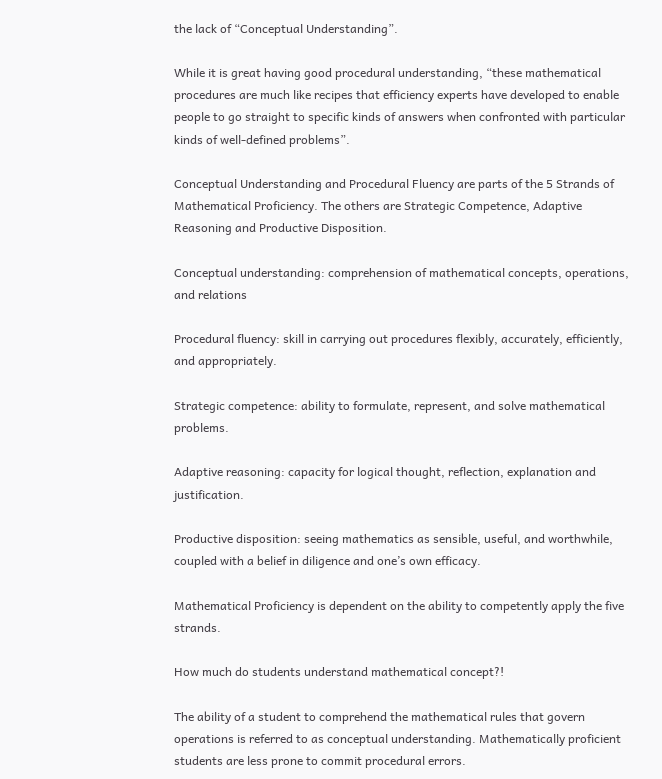the lack of “Conceptual Understanding”.

While it is great having good procedural understanding, “these mathematical procedures are much like recipes that efficiency experts have developed to enable people to go straight to specific kinds of answers when confronted with particular kinds of well-defined problems”.

Conceptual Understanding and Procedural Fluency are parts of the 5 Strands of Mathematical Proficiency. The others are Strategic Competence, Adaptive Reasoning and Productive Disposition.

Conceptual understanding: comprehension of mathematical concepts, operations, and relations

Procedural fluency: skill in carrying out procedures flexibly, accurately, efficiently, and appropriately.

Strategic competence: ability to formulate, represent, and solve mathematical problems.

Adaptive reasoning: capacity for logical thought, reflection, explanation and justification.

Productive disposition: seeing mathematics as sensible, useful, and worthwhile, coupled with a belief in diligence and one’s own efficacy.

Mathematical Proficiency is dependent on the ability to competently apply the five strands.

How much do students understand mathematical concept?!

The ability of a student to comprehend the mathematical rules that govern operations is referred to as conceptual understanding. Mathematically proficient students are less prone to commit procedural errors.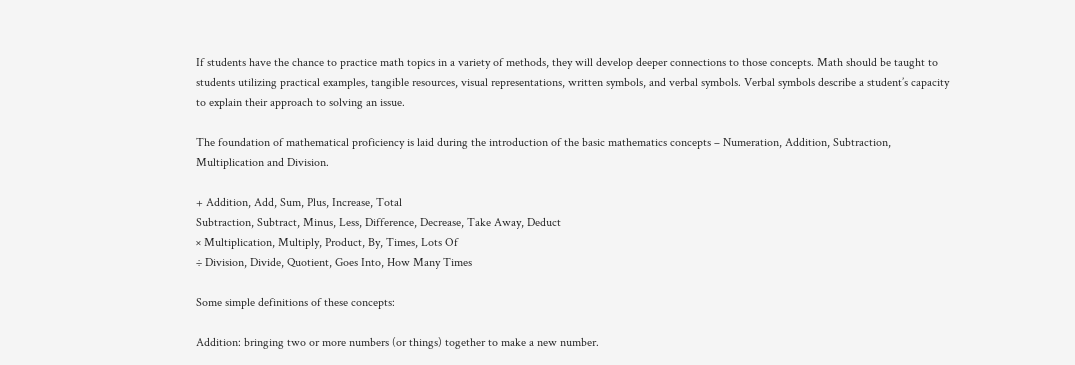If students have the chance to practice math topics in a variety of methods, they will develop deeper connections to those concepts. Math should be taught to students utilizing practical examples, tangible resources, visual representations, written symbols, and verbal symbols. Verbal symbols describe a student’s capacity to explain their approach to solving an issue.

The foundation of mathematical proficiency is laid during the introduction of the basic mathematics concepts – Numeration, Addition, Subtraction, Multiplication and Division.

+ Addition, Add, Sum, Plus, Increase, Total
Subtraction, Subtract, Minus, Less, Difference, Decrease, Take Away, Deduct
× Multiplication, Multiply, Product, By, Times, Lots Of
÷ Division, Divide, Quotient, Goes Into, How Many Times

Some simple definitions of these concepts:

Addition: bringing two or more numbers (or things) together to make a new number.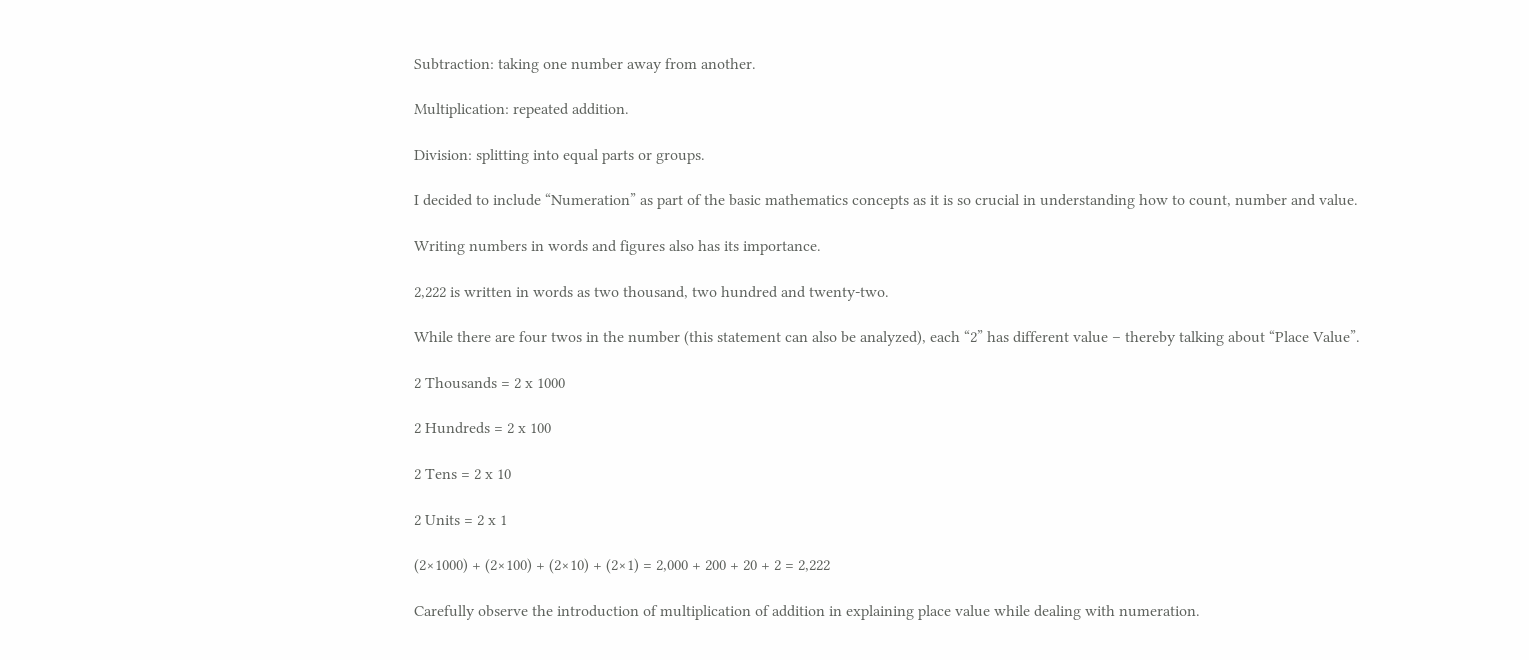Subtraction: taking one number away from another.

Multiplication: repeated addition.

Division: splitting into equal parts or groups.

I decided to include “Numeration” as part of the basic mathematics concepts as it is so crucial in understanding how to count, number and value.

Writing numbers in words and figures also has its importance.

2,222 is written in words as two thousand, two hundred and twenty-two.

While there are four twos in the number (this statement can also be analyzed), each “2” has different value – thereby talking about “Place Value”.

2 Thousands = 2 x 1000

2 Hundreds = 2 x 100

2 Tens = 2 x 10

2 Units = 2 x 1

(2×1000) + (2×100) + (2×10) + (2×1) = 2,000 + 200 + 20 + 2 = 2,222

Carefully observe the introduction of multiplication of addition in explaining place value while dealing with numeration.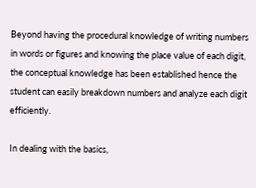Beyond having the procedural knowledge of writing numbers in words or figures and knowing the place value of each digit, the conceptual knowledge has been established hence the student can easily breakdown numbers and analyze each digit efficiently.

In dealing with the basics,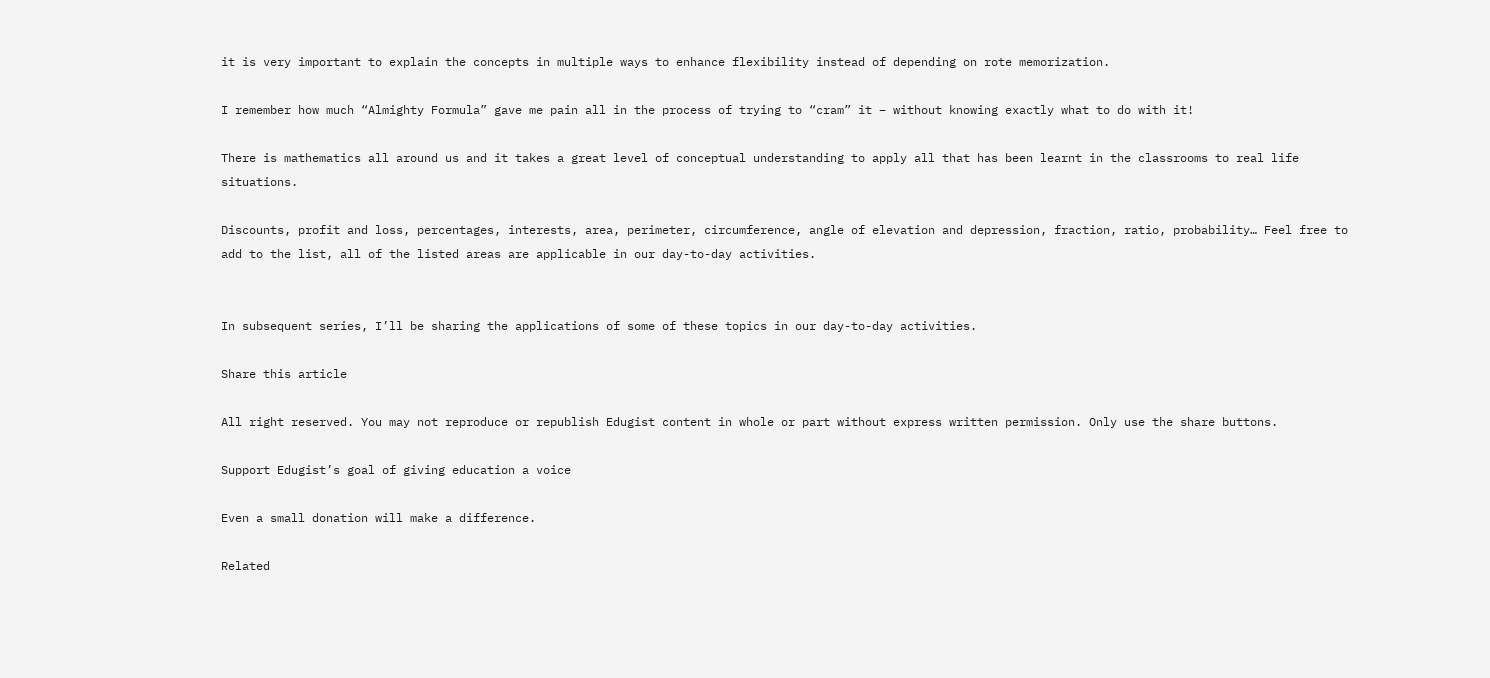it is very important to explain the concepts in multiple ways to enhance flexibility instead of depending on rote memorization.

I remember how much “Almighty Formula” gave me pain all in the process of trying to “cram” it – without knowing exactly what to do with it!

There is mathematics all around us and it takes a great level of conceptual understanding to apply all that has been learnt in the classrooms to real life situations.

Discounts, profit and loss, percentages, interests, area, perimeter, circumference, angle of elevation and depression, fraction, ratio, probability… Feel free to add to the list, all of the listed areas are applicable in our day-to-day activities.


In subsequent series, I’ll be sharing the applications of some of these topics in our day-to-day activities.

Share this article

All right reserved. You may not reproduce or republish Edugist content in whole or part without express written permission. Only use the share buttons.

Support Edugist’s goal of giving education a voice

Even a small donation will make a difference.

Related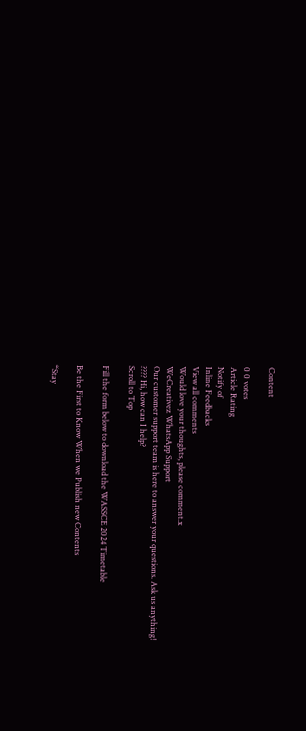Content

0 0 votes
Article Rating
Notify of
Inline Feedbacks
View all comments
Would love your thoughts, please comment.x
WeCreativez WhatsApp Support
Our customer support team is here to answer your questions. Ask us anything!
???? Hi, how can I help?
Scroll to Top

Fill the form below to download the WASSCE 2024 Timetable

Be the First to Know When we Publish new Contents

“Stay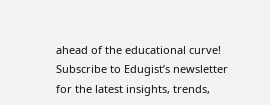ahead of the educational curve! Subscribe to Edugist’s newsletter for the latest insights, trends,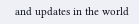and updates in the world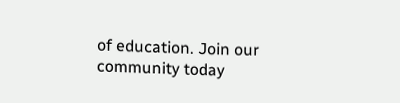of education. Join our community today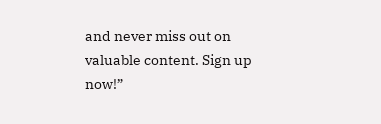and never miss out on valuable content. Sign up now!”